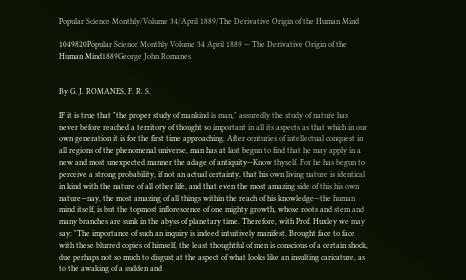Popular Science Monthly/Volume 34/April 1889/The Derivative Origin of the Human Mind

1049820Popular Science Monthly Volume 34 April 1889 — The Derivative Origin of the Human Mind1889George John Romanes


By G. J. ROMANES, F. R. S.

IF it is true that "the proper study of mankind is man," assuredly the study of nature has never before reached a territory of thought so important in all its aspects as that which in our own generation it is for the first time approaching. After centuries of intellectual conquest in all regions of the phenomenal universe, man has at last begun to find that he may apply in a new and most unexpected manner the adage of antiquity—Know thyself. For he has begun to perceive a strong probability, if not an actual certainty, that his own living nature is identical in kind with the nature of all other life, and that even the most amazing side of this his own nature—nay, the most amazing of all things within the reach of his knowledge—the human mind itself, is but the topmost inflorescence of one mighty growth, whose roots and stem and many branches are sunk in the abyss of planetary time. Therefore, with Prof. Huxley we may say: "The importance of such an inquiry is indeed intuitively manifest. Brought face to face with these blurred copies of himself, the least thoughtful of men is conscious of a certain shock, due perhaps not so much to disgust at the aspect of what looks like an insulting caricature, as to the awaking of a sudden and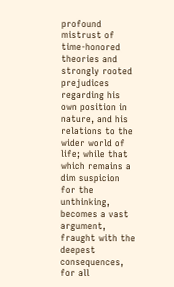profound mistrust of time-honored theories and strongly rooted prejudices regarding his own position in nature, and his relations to the wider world of life; while that which remains a dim suspicion for the unthinking, becomes a vast argument, fraught with the deepest consequences, for all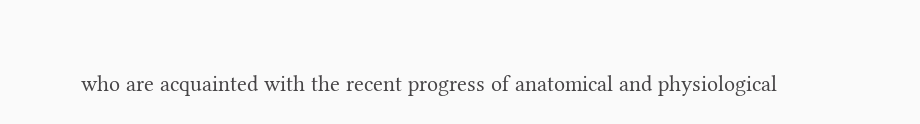who are acquainted with the recent progress of anatomical and physiological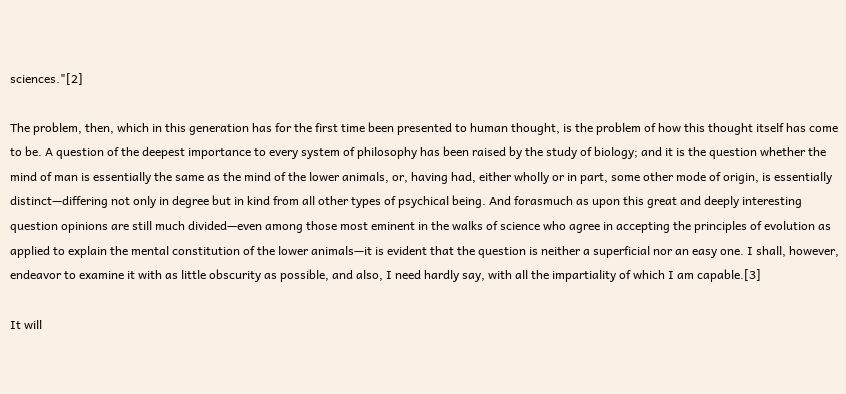sciences."[2]

The problem, then, which in this generation has for the first time been presented to human thought, is the problem of how this thought itself has come to be. A question of the deepest importance to every system of philosophy has been raised by the study of biology; and it is the question whether the mind of man is essentially the same as the mind of the lower animals, or, having had, either wholly or in part, some other mode of origin, is essentially distinct—differing not only in degree but in kind from all other types of psychical being. And forasmuch as upon this great and deeply interesting question opinions are still much divided—even among those most eminent in the walks of science who agree in accepting the principles of evolution as applied to explain the mental constitution of the lower animals—it is evident that the question is neither a superficial nor an easy one. I shall, however, endeavor to examine it with as little obscurity as possible, and also, I need hardly say, with all the impartiality of which I am capable.[3]

It will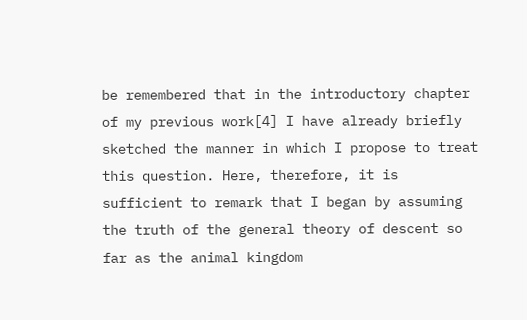be remembered that in the introductory chapter of my previous work[4] I have already briefly sketched the manner in which I propose to treat this question. Here, therefore, it is sufficient to remark that I began by assuming the truth of the general theory of descent so far as the animal kingdom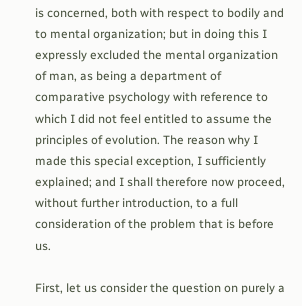is concerned, both with respect to bodily and to mental organization; but in doing this I expressly excluded the mental organization of man, as being a department of comparative psychology with reference to which I did not feel entitled to assume the principles of evolution. The reason why I made this special exception, I sufficiently explained; and I shall therefore now proceed, without further introduction, to a full consideration of the problem that is before us.

First, let us consider the question on purely a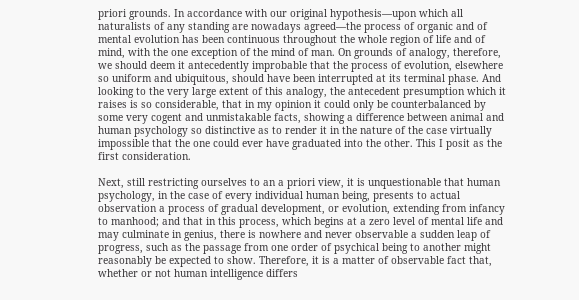priori grounds. In accordance with our original hypothesis—upon which all naturalists of any standing are nowadays agreed—the process of organic and of mental evolution has been continuous throughout the whole region of life and of mind, with the one exception of the mind of man. On grounds of analogy, therefore, we should deem it antecedently improbable that the process of evolution, elsewhere so uniform and ubiquitous, should have been interrupted at its terminal phase. And looking to the very large extent of this analogy, the antecedent presumption which it raises is so considerable, that in my opinion it could only be counterbalanced by some very cogent and unmistakable facts, showing a difference between animal and human psychology so distinctive as to render it in the nature of the case virtually impossible that the one could ever have graduated into the other. This I posit as the first consideration.

Next, still restricting ourselves to an a priori view, it is unquestionable that human psychology, in the case of every individual human being, presents to actual observation a process of gradual development, or evolution, extending from infancy to manhood; and that in this process, which begins at a zero level of mental life and may culminate in genius, there is nowhere and never observable a sudden leap of progress, such as the passage from one order of psychical being to another might reasonably be expected to show. Therefore, it is a matter of observable fact that, whether or not human intelligence differs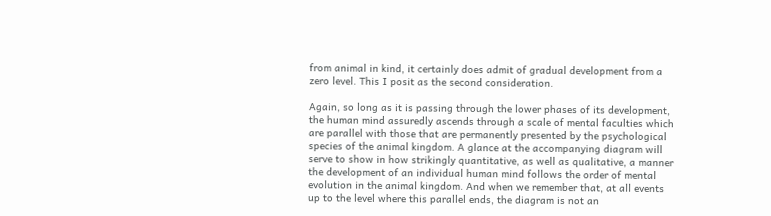from animal in kind, it certainly does admit of gradual development from a zero level. This I posit as the second consideration.

Again, so long as it is passing through the lower phases of its development, the human mind assuredly ascends through a scale of mental faculties which are parallel with those that are permanently presented by the psychological species of the animal kingdom. A glance at the accompanying diagram will serve to show in how strikingly quantitative, as well as qualitative, a manner the development of an individual human mind follows the order of mental evolution in the animal kingdom. And when we remember that, at all events up to the level where this parallel ends, the diagram is not an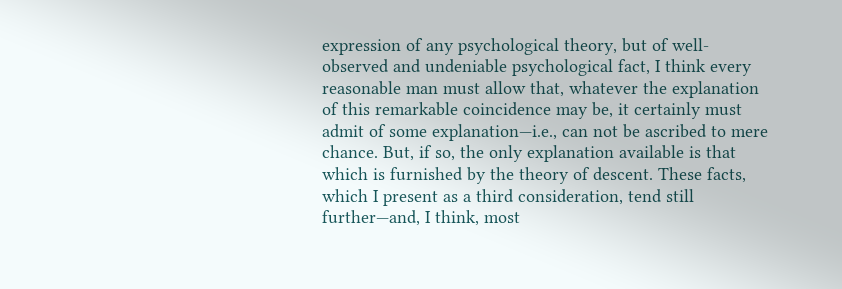expression of any psychological theory, but of well-observed and undeniable psychological fact, I think every reasonable man must allow that, whatever the explanation of this remarkable coincidence may be, it certainly must admit of some explanation—i.e., can not be ascribed to mere chance. But, if so, the only explanation available is that which is furnished by the theory of descent. These facts, which I present as a third consideration, tend still further—and, I think, most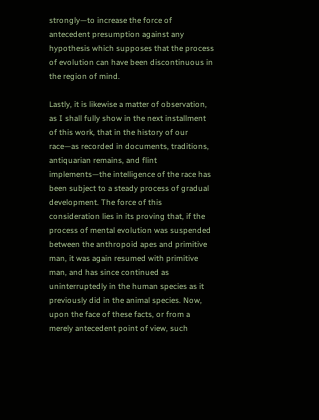strongly—to increase the force of antecedent presumption against any hypothesis which supposes that the process of evolution can have been discontinuous in the region of mind.

Lastly, it is likewise a matter of observation, as I shall fully show in the next installment of this work, that in the history of our race—as recorded in documents, traditions, antiquarian remains, and flint implements—the intelligence of the race has been subject to a steady process of gradual development. The force of this consideration lies in its proving that, if the process of mental evolution was suspended between the anthropoid apes and primitive man, it was again resumed with primitive man, and has since continued as uninterruptedly in the human species as it previously did in the animal species. Now, upon the face of these facts, or from a merely antecedent point of view, such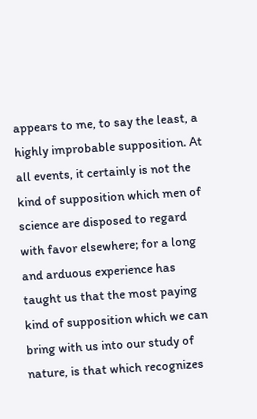appears to me, to say the least, a highly improbable supposition. At all events, it certainly is not the kind of supposition which men of science are disposed to regard with favor elsewhere; for a long and arduous experience has taught us that the most paying kind of supposition which we can bring with us into our study of nature, is that which recognizes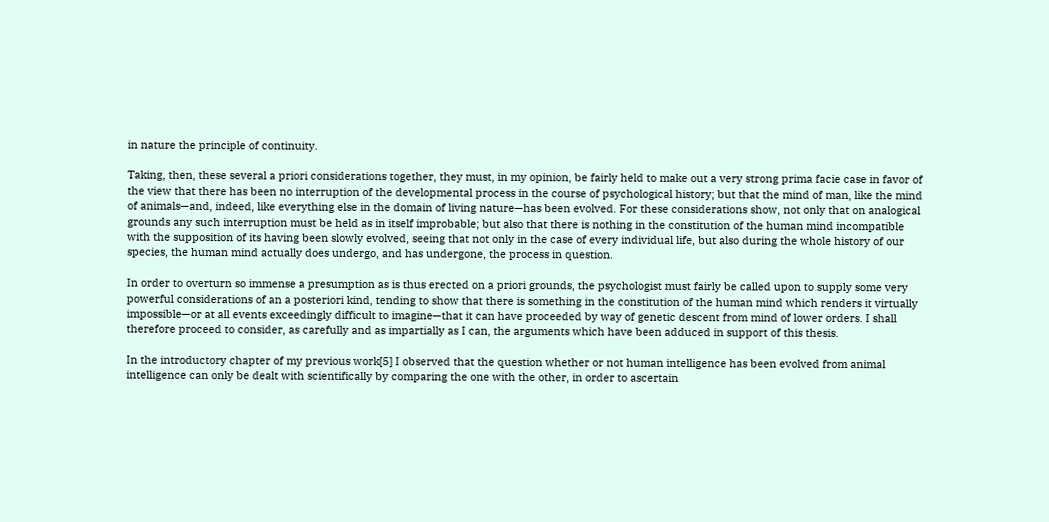in nature the principle of continuity.

Taking, then, these several a priori considerations together, they must, in my opinion, be fairly held to make out a very strong prima facie case in favor of the view that there has been no interruption of the developmental process in the course of psychological history; but that the mind of man, like the mind of animals—and, indeed, like everything else in the domain of living nature—has been evolved. For these considerations show, not only that on analogical grounds any such interruption must be held as in itself improbable; but also that there is nothing in the constitution of the human mind incompatible with the supposition of its having been slowly evolved, seeing that not only in the case of every individual life, but also during the whole history of our species, the human mind actually does undergo, and has undergone, the process in question.

In order to overturn so immense a presumption as is thus erected on a priori grounds, the psychologist must fairly be called upon to supply some very powerful considerations of an a posteriori kind, tending to show that there is something in the constitution of the human mind which renders it virtually impossible—or at all events exceedingly difficult to imagine—that it can have proceeded by way of genetic descent from mind of lower orders. I shall therefore proceed to consider, as carefully and as impartially as I can, the arguments which have been adduced in support of this thesis.

In the introductory chapter of my previous work[5] I observed that the question whether or not human intelligence has been evolved from animal intelligence can only be dealt with scientifically by comparing the one with the other, in order to ascertain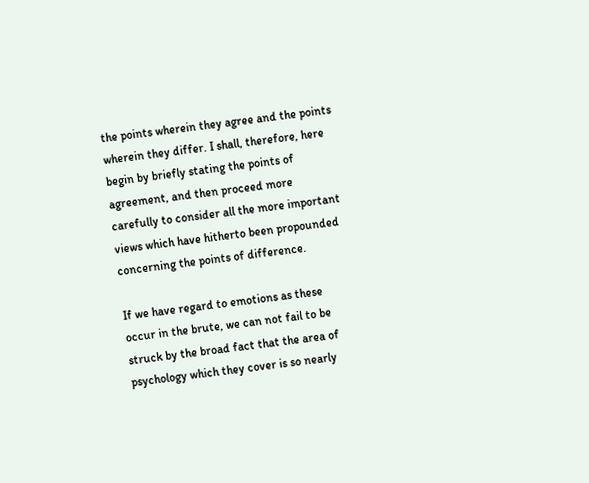the points wherein they agree and the points wherein they differ. I shall, therefore, here begin by briefly stating the points of agreement, and then proceed more carefully to consider all the more important views which have hitherto been propounded concerning the points of difference.

If we have regard to emotions as these occur in the brute, we can not fail to be struck by the broad fact that the area of psychology which they cover is so nearly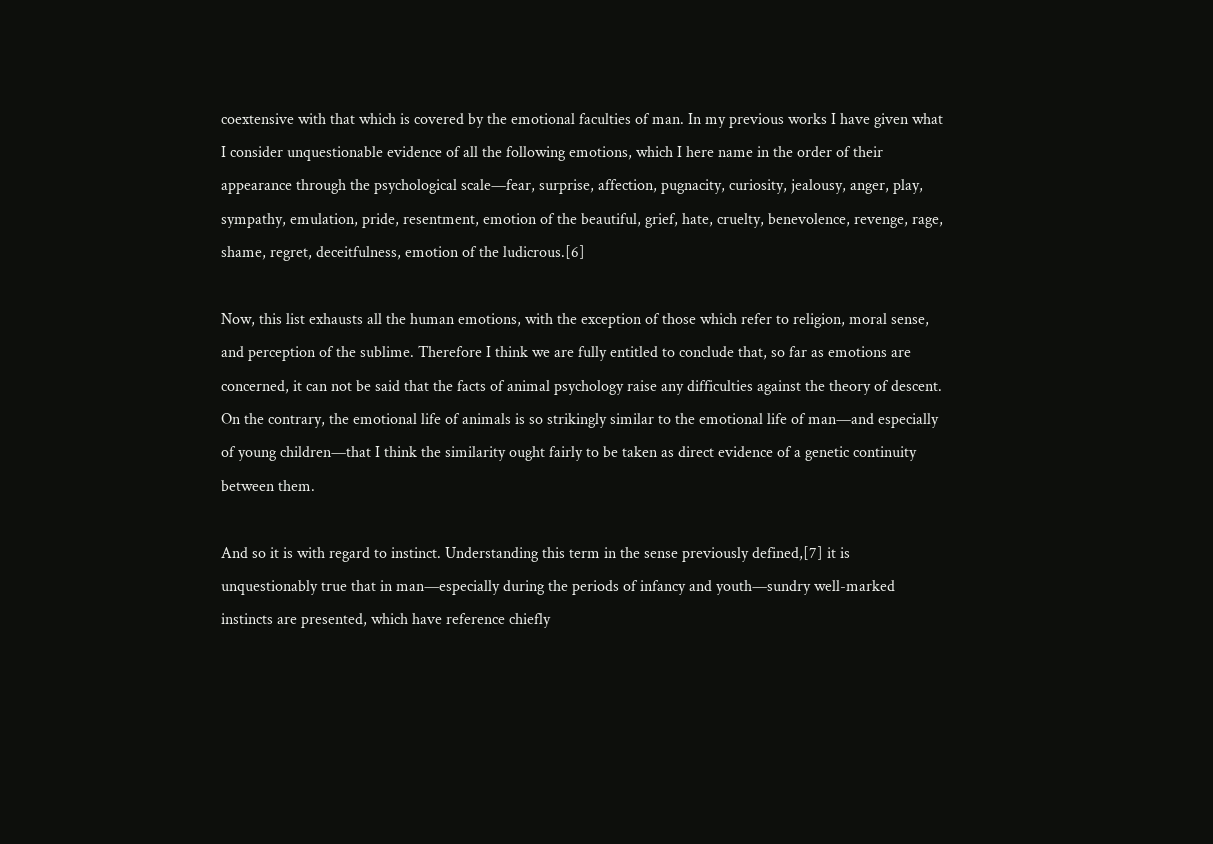coextensive with that which is covered by the emotional faculties of man. In my previous works I have given what I consider unquestionable evidence of all the following emotions, which I here name in the order of their appearance through the psychological scale—fear, surprise, affection, pugnacity, curiosity, jealousy, anger, play, sympathy, emulation, pride, resentment, emotion of the beautiful, grief, hate, cruelty, benevolence, revenge, rage, shame, regret, deceitfulness, emotion of the ludicrous.[6]

Now, this list exhausts all the human emotions, with the exception of those which refer to religion, moral sense, and perception of the sublime. Therefore I think we are fully entitled to conclude that, so far as emotions are concerned, it can not be said that the facts of animal psychology raise any difficulties against the theory of descent. On the contrary, the emotional life of animals is so strikingly similar to the emotional life of man—and especially of young children—that I think the similarity ought fairly to be taken as direct evidence of a genetic continuity between them.

And so it is with regard to instinct. Understanding this term in the sense previously defined,[7] it is unquestionably true that in man—especially during the periods of infancy and youth—sundry well-marked instincts are presented, which have reference chiefly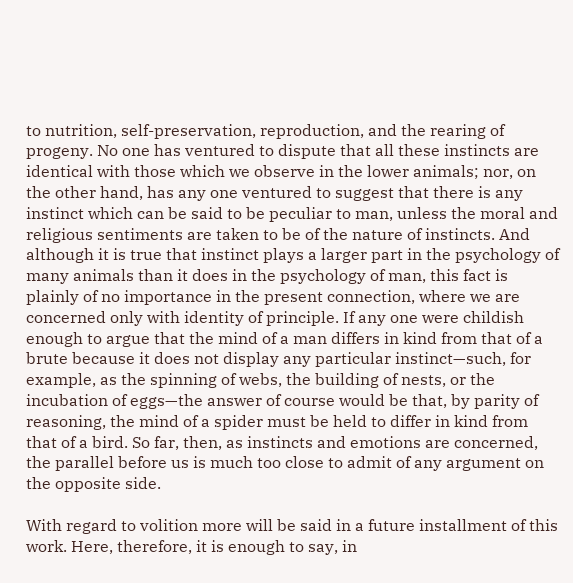to nutrition, self-preservation, reproduction, and the rearing of progeny. No one has ventured to dispute that all these instincts are identical with those which we observe in the lower animals; nor, on the other hand, has any one ventured to suggest that there is any instinct which can be said to be peculiar to man, unless the moral and religious sentiments are taken to be of the nature of instincts. And although it is true that instinct plays a larger part in the psychology of many animals than it does in the psychology of man, this fact is plainly of no importance in the present connection, where we are concerned only with identity of principle. If any one were childish enough to argue that the mind of a man differs in kind from that of a brute because it does not display any particular instinct—such, for example, as the spinning of webs, the building of nests, or the incubation of eggs—the answer of course would be that, by parity of reasoning, the mind of a spider must be held to differ in kind from that of a bird. So far, then, as instincts and emotions are concerned, the parallel before us is much too close to admit of any argument on the opposite side.

With regard to volition more will be said in a future installment of this work. Here, therefore, it is enough to say, in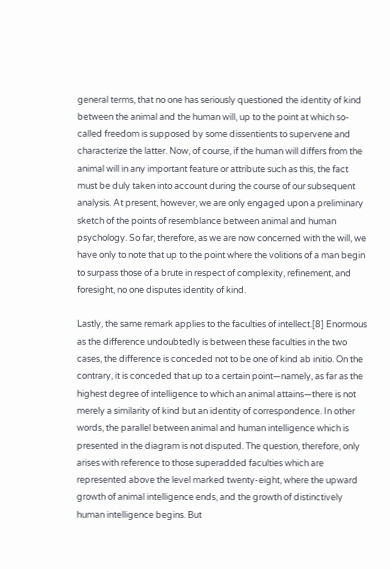general terms, that no one has seriously questioned the identity of kind between the animal and the human will, up to the point at which so-called freedom is supposed by some dissentients to supervene and characterize the latter. Now, of course, if the human will differs from the animal will in any important feature or attribute such as this, the fact must be duly taken into account during the course of our subsequent analysis. At present, however, we are only engaged upon a preliminary sketch of the points of resemblance between animal and human psychology. So far, therefore, as we are now concerned with the will, we have only to note that up to the point where the volitions of a man begin to surpass those of a brute in respect of complexity, refinement, and foresight, no one disputes identity of kind.

Lastly, the same remark applies to the faculties of intellect.[8] Enormous as the difference undoubtedly is between these faculties in the two cases, the difference is conceded not to be one of kind ab initio. On the contrary, it is conceded that up to a certain point—namely, as far as the highest degree of intelligence to which an animal attains—there is not merely a similarity of kind but an identity of correspondence. In other words, the parallel between animal and human intelligence which is presented in the diagram is not disputed. The question, therefore, only arises with reference to those superadded faculties which are represented above the level marked twenty-eight, where the upward growth of animal intelligence ends, and the growth of distinctively human intelligence begins. But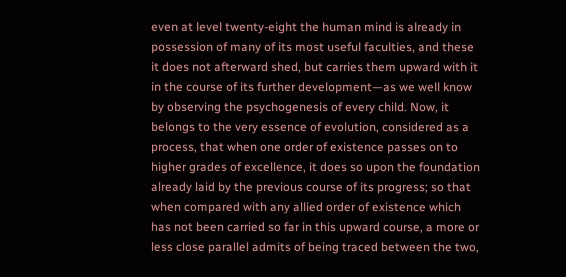even at level twenty-eight the human mind is already in possession of many of its most useful faculties, and these it does not afterward shed, but carries them upward with it in the course of its further development—as we well know by observing the psychogenesis of every child. Now, it belongs to the very essence of evolution, considered as a process, that when one order of existence passes on to higher grades of excellence, it does so upon the foundation already laid by the previous course of its progress; so that when compared with any allied order of existence which has not been carried so far in this upward course, a more or less close parallel admits of being traced between the two,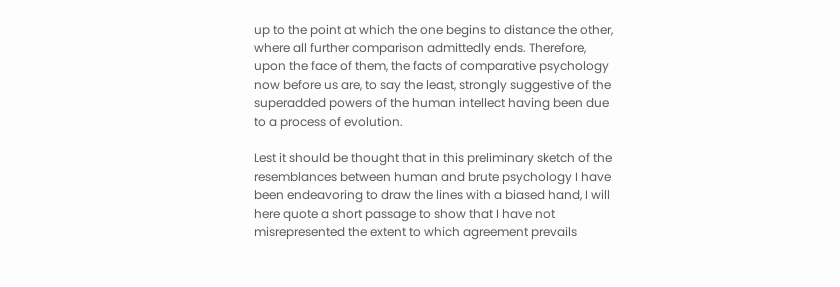up to the point at which the one begins to distance the other, where all further comparison admittedly ends. Therefore, upon the face of them, the facts of comparative psychology now before us are, to say the least, strongly suggestive of the superadded powers of the human intellect having been due to a process of evolution.

Lest it should be thought that in this preliminary sketch of the resemblances between human and brute psychology I have been endeavoring to draw the lines with a biased hand, I will here quote a short passage to show that I have not misrepresented the extent to which agreement prevails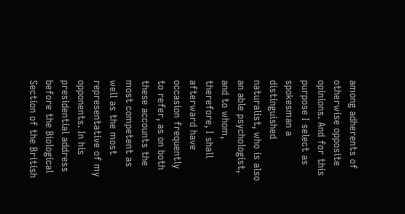among adherents of otherwise opposite opinions. And for this purpose I select as spokesman a distinguished naturalist, who is also an able psychologist, and to whom, therefore, I shall afterward have occasion frequently to refer, as on both these accounts the most competent as well as the most representative of my opponents. In his presidential address before the Biological Section of the British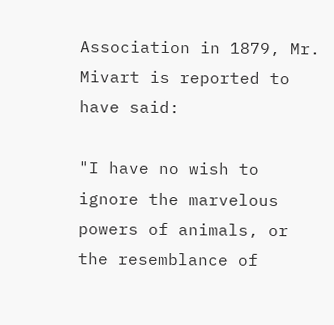Association in 1879, Mr. Mivart is reported to have said:

"I have no wish to ignore the marvelous powers of animals, or the resemblance of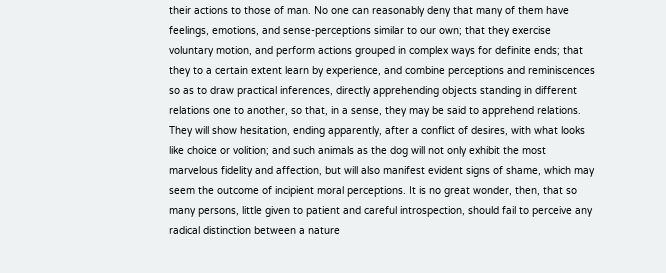their actions to those of man. No one can reasonably deny that many of them have feelings, emotions, and sense-perceptions similar to our own; that they exercise voluntary motion, and perform actions grouped in complex ways for definite ends; that they to a certain extent learn by experience, and combine perceptions and reminiscences so as to draw practical inferences, directly apprehending objects standing in different relations one to another, so that, in a sense, they may be said to apprehend relations. They will show hesitation, ending apparently, after a conflict of desires, with what looks like choice or volition; and such animals as the dog will not only exhibit the most marvelous fidelity and affection, but will also manifest evident signs of shame, which may seem the outcome of incipient moral perceptions. It is no great wonder, then, that so many persons, little given to patient and careful introspection, should fail to perceive any radical distinction between a nature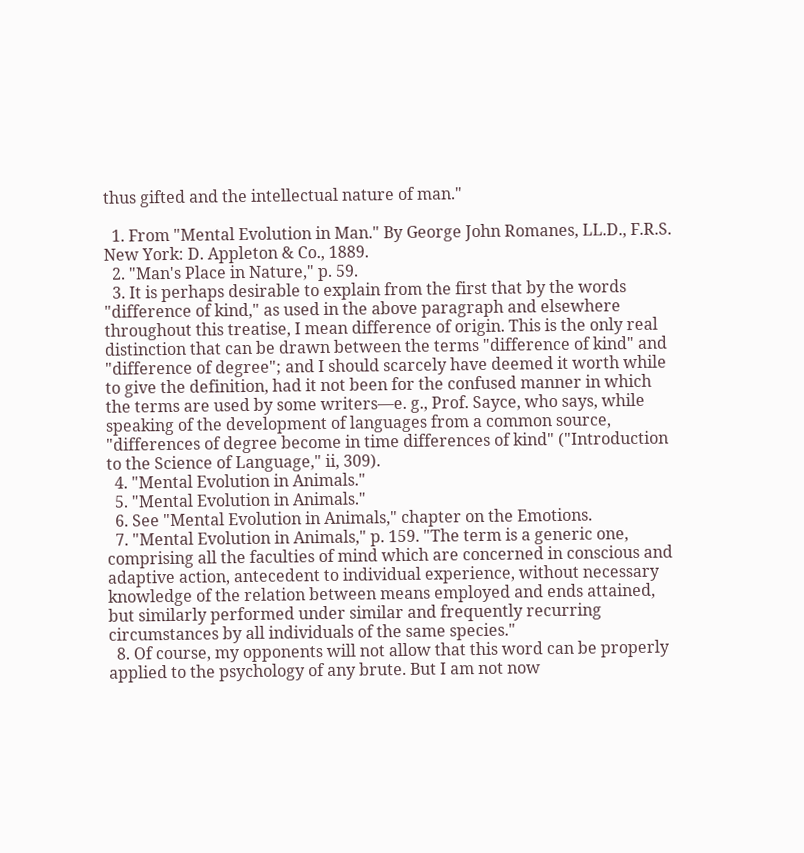thus gifted and the intellectual nature of man."

  1. From "Mental Evolution in Man." By George John Romanes, LL.D., F.R.S. New York: D. Appleton & Co., 1889.
  2. "Man's Place in Nature," p. 59.
  3. It is perhaps desirable to explain from the first that by the words "difference of kind," as used in the above paragraph and elsewhere throughout this treatise, I mean difference of origin. This is the only real distinction that can be drawn between the terms "difference of kind" and "difference of degree"; and I should scarcely have deemed it worth while to give the definition, had it not been for the confused manner in which the terms are used by some writers—e. g., Prof. Sayce, who says, while speaking of the development of languages from a common source, "differences of degree become in time differences of kind" ("Introduction to the Science of Language," ii, 309).
  4. "Mental Evolution in Animals."
  5. "Mental Evolution in Animals."
  6. See "Mental Evolution in Animals," chapter on the Emotions.
  7. "Mental Evolution in Animals," p. 159. "The term is a generic one, comprising all the faculties of mind which are concerned in conscious and adaptive action, antecedent to individual experience, without necessary knowledge of the relation between means employed and ends attained, but similarly performed under similar and frequently recurring circumstances by all individuals of the same species."
  8. Of course, my opponents will not allow that this word can be properly applied to the psychology of any brute. But I am not now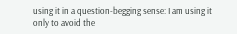using it in a question-begging sense: I am using it only to avoid the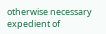otherwise necessary expedient of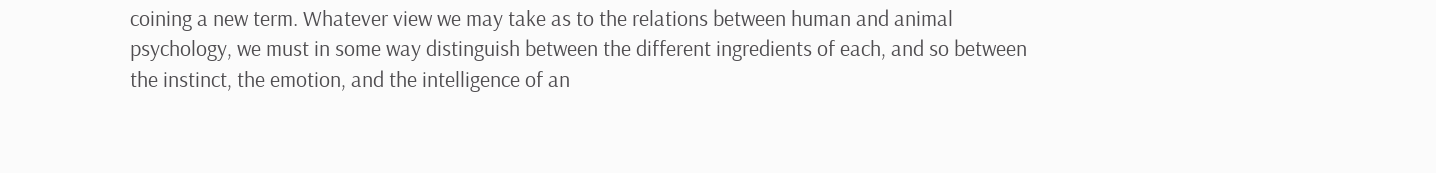coining a new term. Whatever view we may take as to the relations between human and animal psychology, we must in some way distinguish between the different ingredients of each, and so between the instinct, the emotion, and the intelligence of an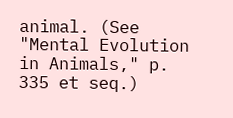animal. (See "Mental Evolution in Animals," p. 335 et seq.)